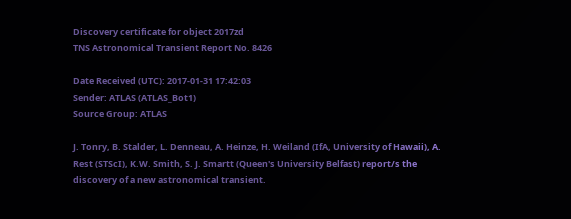Discovery certificate for object 2017zd
TNS Astronomical Transient Report No. 8426

Date Received (UTC): 2017-01-31 17:42:03
Sender: ATLAS (ATLAS_Bot1)
Source Group: ATLAS

J. Tonry, B. Stalder, L. Denneau, A. Heinze, H. Weiland (IfA, University of Hawaii), A. Rest (STScI), K.W. Smith, S. J. Smartt (Queen's University Belfast) report/s the discovery of a new astronomical transient.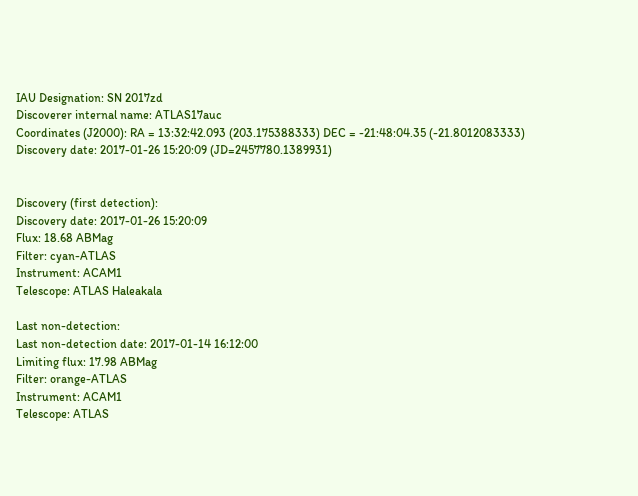IAU Designation: SN 2017zd
Discoverer internal name: ATLAS17auc
Coordinates (J2000): RA = 13:32:42.093 (203.175388333) DEC = -21:48:04.35 (-21.8012083333)
Discovery date: 2017-01-26 15:20:09 (JD=2457780.1389931)


Discovery (first detection):
Discovery date: 2017-01-26 15:20:09
Flux: 18.68 ABMag
Filter: cyan-ATLAS
Instrument: ACAM1
Telescope: ATLAS Haleakala

Last non-detection:
Last non-detection date: 2017-01-14 16:12:00
Limiting flux: 17.98 ABMag
Filter: orange-ATLAS
Instrument: ACAM1
Telescope: ATLAS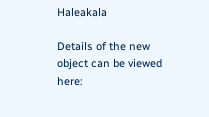Haleakala

Details of the new object can be viewed here: